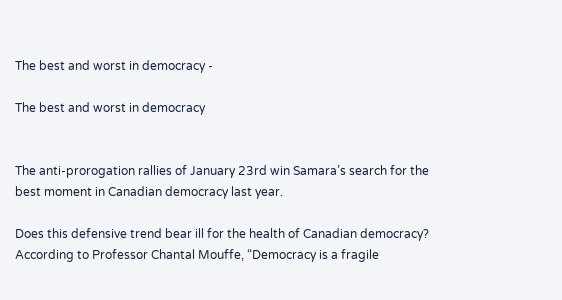The best and worst in democracy -

The best and worst in democracy


The anti-prorogation rallies of January 23rd win Samara’s search for the best moment in Canadian democracy last year.

Does this defensive trend bear ill for the health of Canadian democracy?  According to Professor Chantal Mouffe, “Democracy is a fragile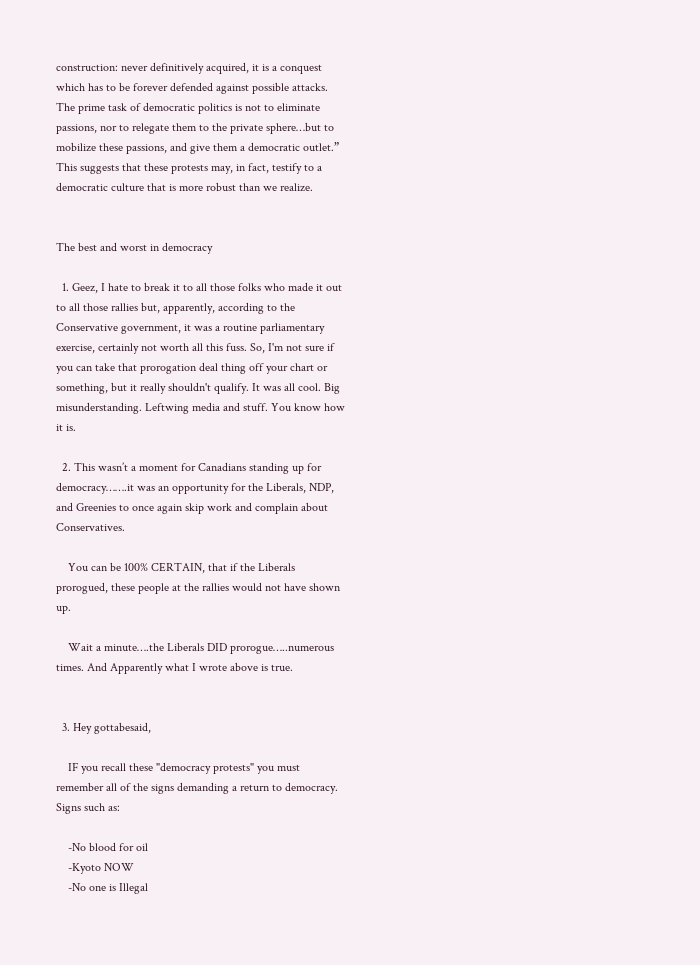construction: never definitively acquired, it is a conquest which has to be forever defended against possible attacks. The prime task of democratic politics is not to eliminate passions, nor to relegate them to the private sphere…but to mobilize these passions, and give them a democratic outlet.”  This suggests that these protests may, in fact, testify to a democratic culture that is more robust than we realize.


The best and worst in democracy

  1. Geez, I hate to break it to all those folks who made it out to all those rallies but, apparently, according to the Conservative government, it was a routine parliamentary exercise, certainly not worth all this fuss. So, I'm not sure if you can take that prorogation deal thing off your chart or something, but it really shouldn't qualify. It was all cool. Big misunderstanding. Leftwing media and stuff. You know how it is.

  2. This wasn’t a moment for Canadians standing up for democracy…….it was an opportunity for the Liberals, NDP, and Greenies to once again skip work and complain about Conservatives.

    You can be 100% CERTAIN, that if the Liberals prorogued, these people at the rallies would not have shown up.

    Wait a minute….the Liberals DID prorogue…..numerous times. And Apparently what I wrote above is true.


  3. Hey gottabesaid,

    IF you recall these "democracy protests" you must remember all of the signs demanding a return to democracy. Signs such as:

    -No blood for oil
    -Kyoto NOW
    -No one is Illegal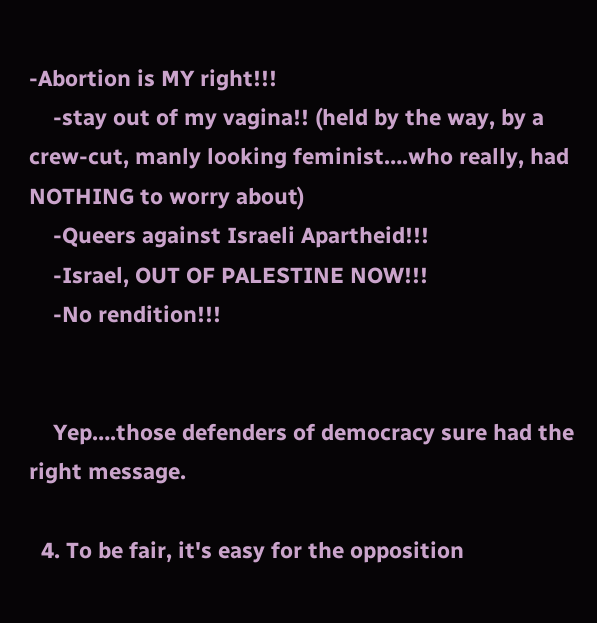-Abortion is MY right!!!
    -stay out of my vagina!! (held by the way, by a crew-cut, manly looking feminist….who really, had NOTHING to worry about)
    -Queers against Israeli Apartheid!!!
    -Israel, OUT OF PALESTINE NOW!!!
    -No rendition!!!


    Yep….those defenders of democracy sure had the right message.

  4. To be fair, it's easy for the opposition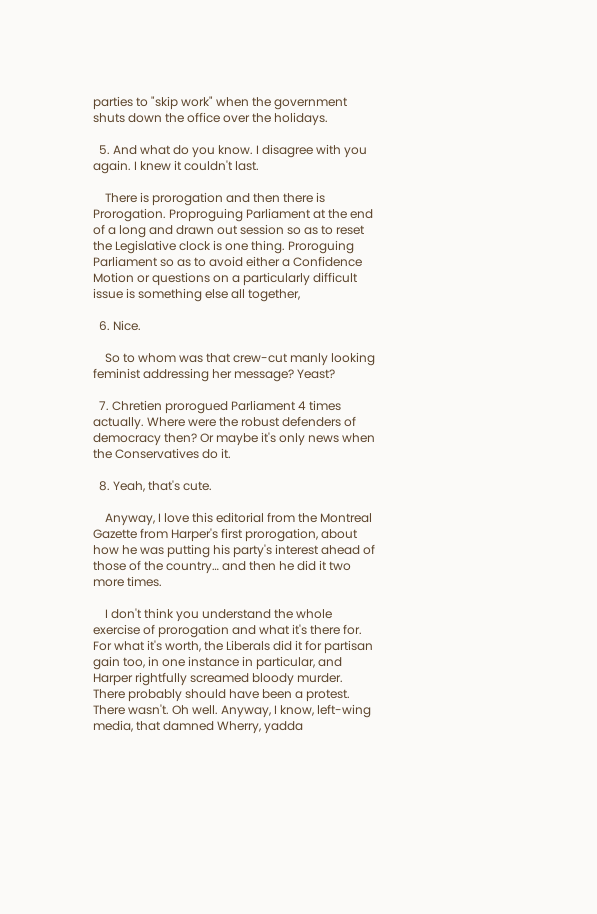parties to "skip work" when the government shuts down the office over the holidays.

  5. And what do you know. I disagree with you again. I knew it couldn't last.

    There is prorogation and then there is Prorogation. Proproguing Parliament at the end of a long and drawn out session so as to reset the Legislative clock is one thing. Proroguing Parliament so as to avoid either a Confidence Motion or questions on a particularly difficult issue is something else all together,

  6. Nice.

    So to whom was that crew-cut manly looking feminist addressing her message? Yeast?

  7. Chretien prorogued Parliament 4 times actually. Where were the robust defenders of democracy then? Or maybe it's only news when the Conservatives do it.

  8. Yeah, that's cute.

    Anyway, I love this editorial from the Montreal Gazette from Harper's first prorogation, about how he was putting his party's interest ahead of those of the country… and then he did it two more times.

    I don't think you understand the whole exercise of prorogation and what it's there for. For what it's worth, the Liberals did it for partisan gain too, in one instance in particular, and Harper rightfully screamed bloody murder. There probably should have been a protest. There wasn't. Oh well. Anyway, I know, left-wing media, that damned Wherry, yadda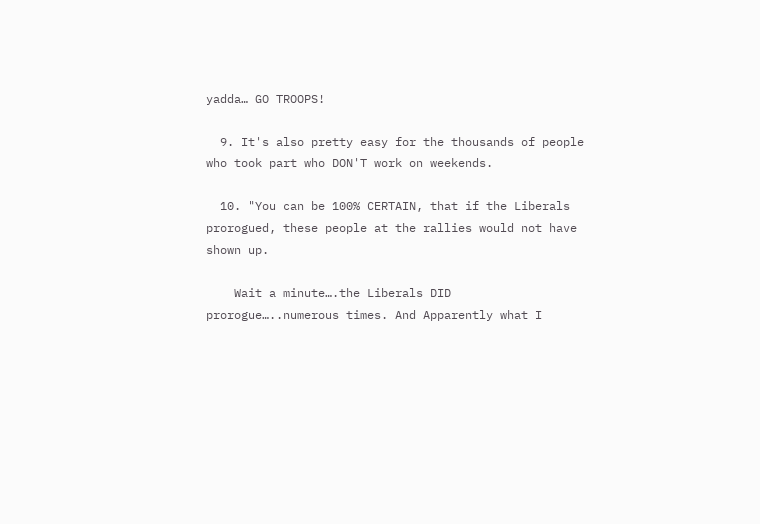yadda… GO TROOPS!

  9. It's also pretty easy for the thousands of people who took part who DON'T work on weekends.

  10. "You can be 100% CERTAIN, that if the Liberals prorogued, these people at the rallies would not have shown up.

    Wait a minute….the Liberals DID prorogue…..numerous times. And Apparently what I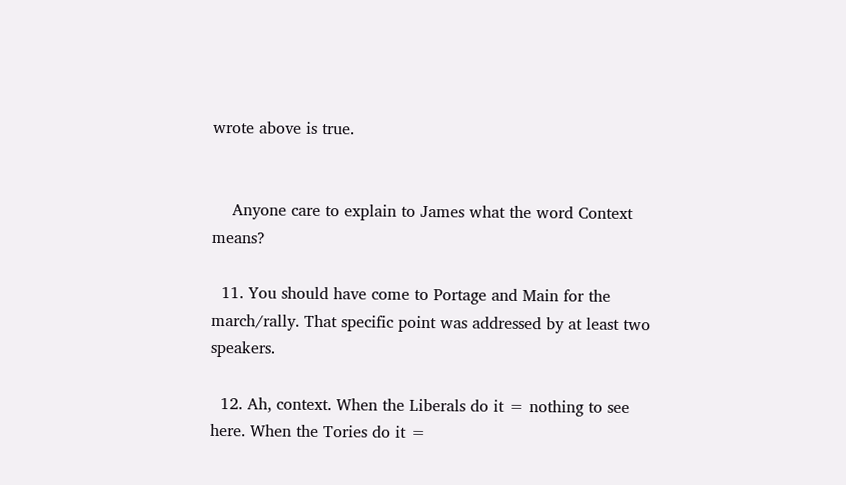wrote above is true.


    Anyone care to explain to James what the word Context means?

  11. You should have come to Portage and Main for the march/rally. That specific point was addressed by at least two speakers.

  12. Ah, context. When the Liberals do it = nothing to see here. When the Tories do it =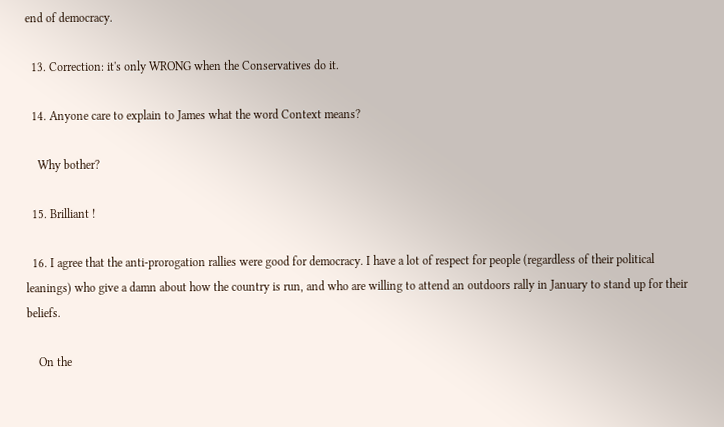end of democracy.

  13. Correction: it's only WRONG when the Conservatives do it.

  14. Anyone care to explain to James what the word Context means?

    Why bother?

  15. Brilliant !

  16. I agree that the anti-prorogation rallies were good for democracy. I have a lot of respect for people (regardless of their political leanings) who give a damn about how the country is run, and who are willing to attend an outdoors rally in January to stand up for their beliefs.

    On the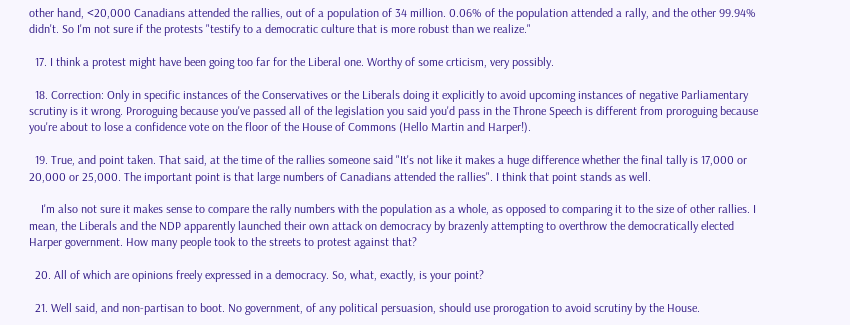other hand, <20,000 Canadians attended the rallies, out of a population of 34 million. 0.06% of the population attended a rally, and the other 99.94% didn't. So I'm not sure if the protests "testify to a democratic culture that is more robust than we realize."

  17. I think a protest might have been going too far for the Liberal one. Worthy of some crticism, very possibly.

  18. Correction: Only in specific instances of the Conservatives or the Liberals doing it explicitly to avoid upcoming instances of negative Parliamentary scrutiny is it wrong. Proroguing because you've passed all of the legislation you said you'd pass in the Throne Speech is different from proroguing because you're about to lose a confidence vote on the floor of the House of Commons (Hello Martin and Harper!).

  19. True, and point taken. That said, at the time of the rallies someone said "It's not like it makes a huge difference whether the final tally is 17,000 or 20,000 or 25,000. The important point is that large numbers of Canadians attended the rallies". I think that point stands as well.

    I'm also not sure it makes sense to compare the rally numbers with the population as a whole, as opposed to comparing it to the size of other rallies. I mean, the Liberals and the NDP apparently launched their own attack on democracy by brazenly attempting to overthrow the democratically elected Harper government. How many people took to the streets to protest against that?

  20. All of which are opinions freely expressed in a democracy. So, what, exactly, is your point?

  21. Well said, and non-partisan to boot. No government, of any political persuasion, should use prorogation to avoid scrutiny by the House.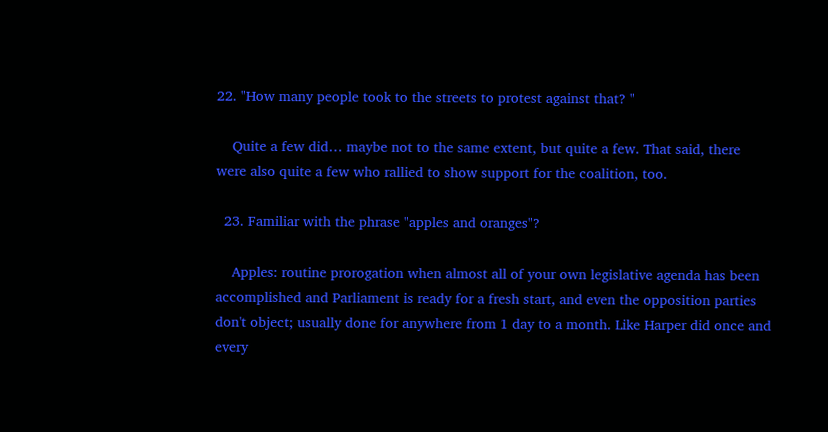22. "How many people took to the streets to protest against that? "

    Quite a few did… maybe not to the same extent, but quite a few. That said, there were also quite a few who rallied to show support for the coalition, too.

  23. Familiar with the phrase "apples and oranges"?

    Apples: routine prorogation when almost all of your own legislative agenda has been accomplished and Parliament is ready for a fresh start, and even the opposition parties don't object; usually done for anywhere from 1 day to a month. Like Harper did once and every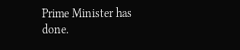Prime Minister has done.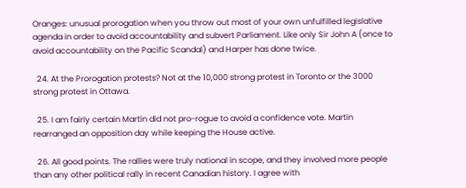Oranges: unusual prorogation when you throw out most of your own unfulfilled legislative agenda in order to avoid accountability and subvert Parliament. Like only Sir John A (once to avoid accountability on the Pacific Scandal) and Harper has done twice.

  24. At the Prorogation protests? Not at the 10,000 strong protest in Toronto or the 3000 strong protest in Ottawa.

  25. I am fairly certain Martin did not pro-rogue to avoid a confidence vote. Martin rearranged an opposition day while keeping the House active.

  26. All good points. The rallies were truly national in scope, and they involved more people than any other political rally in recent Canadian history. I agree with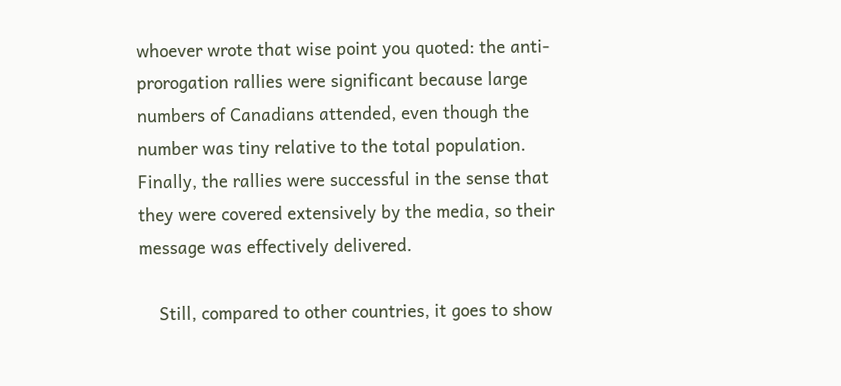whoever wrote that wise point you quoted: the anti-prorogation rallies were significant because large numbers of Canadians attended, even though the number was tiny relative to the total population. Finally, the rallies were successful in the sense that they were covered extensively by the media, so their message was effectively delivered.

    Still, compared to other countries, it goes to show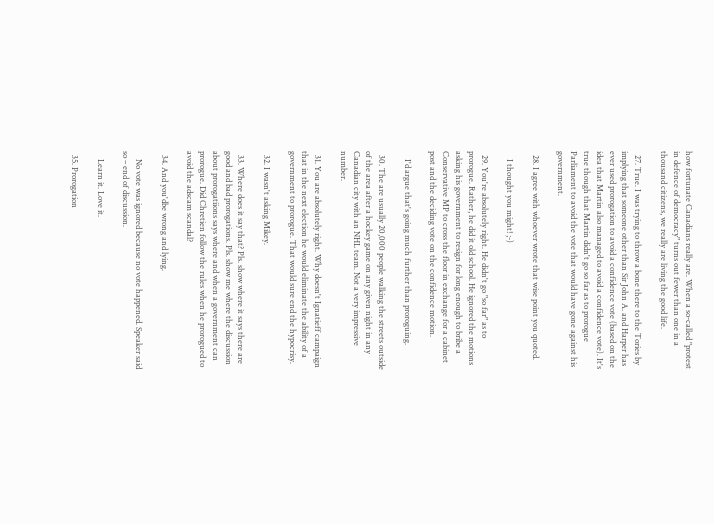how fortunate Canadians really are. When a so-called "protest in defence of democracy" turns out fewer than one in a thousand citizens, we really are living the good life.

  27. True. I was trying to throw a bone there to the Tories by implying that someone other than Sir John A. and Harper has ever used prorogation to avoid a confidence vote (based on the idea that Martin also managed to avoid a confidence vote). It's true though that Martin didn't go so far as to prorogue Parliament to avoid the vote that would have gone against his government.

  28. I agree with whoever wrote that wise point you quoted.

    I thought you might! ;-)

  29. You're absolutely right. He didn't go "so far" as to prorogue. Rather, he did it old school. He ignored the motions asking his government to resign for long enough to bribe a Conservative MP to cross the floor in exchange for a cabinet post and the deciding vote on the confidence motion.

    I'd argue that's going much further than proroguing.

  30. The are usually 20,000 people walking the streets outside of the area after a hockey game on any given night in any Canadian city with an NHL team. Not a very impressive number.

  31. You are absolutely right. Why doesn't Ignatieff campaign that in the next election he would eliminate the ability of a government to prorogue. That would sure end the hypocrisy.

  32. I wasn't asking Mikey.

  33. Where does it say that? Pls. show where it says there are good and bad prorogations. Pls. show me where the discussion about prorogatiions says where and when a government can prorogue. Did Chretien follow the rules when he prorogued to avoid the adscam scandal?

  34. And you'dbe wrong and lying.

    No vote was ignored because no vote happened. Speaker said so – end of discussion.

    Learn it. Love it.

  35. Prorogation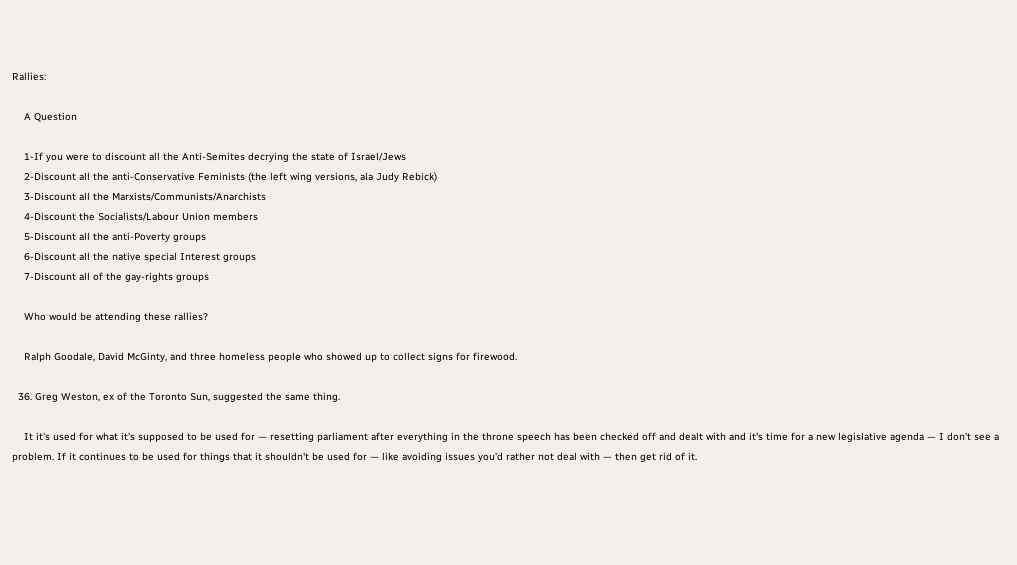Rallies:

    A Question

    1-If you were to discount all the Anti-Semites decrying the state of Israel/Jews
    2-Discount all the anti-Conservative Feminists (the left wing versions, ala Judy Rebick)
    3-Discount all the Marxists/Communists/Anarchists
    4-Discount the Socialists/Labour Union members
    5-Discount all the anti-Poverty groups
    6-Discount all the native special Interest groups
    7-Discount all of the gay-rights groups

    Who would be attending these rallies?

    Ralph Goodale, David McGinty, and three homeless people who showed up to collect signs for firewood.

  36. Greg Weston, ex of the Toronto Sun, suggested the same thing.

    It it's used for what it's supposed to be used for — resetting parliament after everything in the throne speech has been checked off and dealt with and it's time for a new legislative agenda — I don't see a problem. If it continues to be used for things that it shouldn't be used for — like avoiding issues you'd rather not deal with — then get rid of it.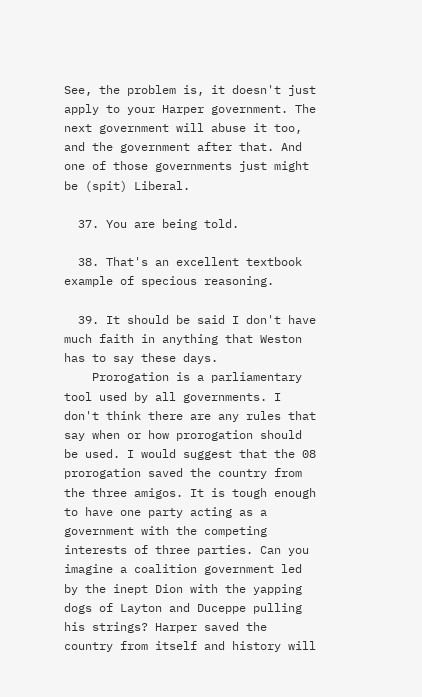See, the problem is, it doesn't just apply to your Harper government. The next government will abuse it too, and the government after that. And one of those governments just might be (spit) Liberal.

  37. You are being told.

  38. That's an excellent textbook example of specious reasoning.

  39. It should be said I don't have much faith in anything that Weston has to say these days.
    Prorogation is a parliamentary tool used by all governments. I don't think there are any rules that say when or how prorogation should be used. I would suggest that the 08 prorogation saved the country from the three amigos. It is tough enough to have one party acting as a government with the competing interests of three parties. Can you imagine a coalition government led by the inept Dion with the yapping dogs of Layton and Duceppe pulling his strings? Harper saved the country from itself and history will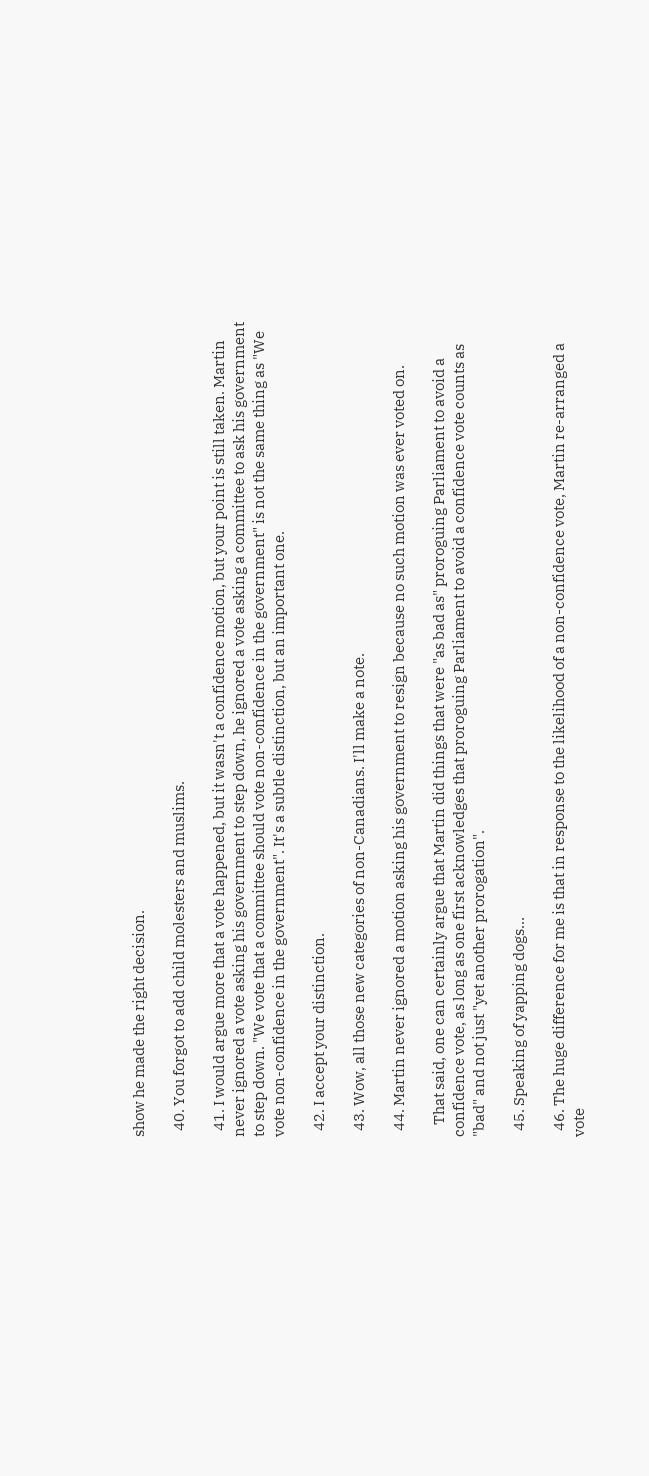show he made the right decision.

  40. You forgot to add child molesters and muslims.

  41. I would argue more that a vote happened, but it wasn't a confidence motion, but your point is still taken. Martin never ignored a vote asking his government to step down, he ignored a vote asking a committee to ask his government to step down. "We vote that a committee should vote non-confidence in the government" is not the same thing as "We vote non-confidence in the government". It's a subtle distinction, but an important one.

  42. I accept your distinction.

  43. Wow, all those new categories of non-Canadians. I'll make a note.

  44. Martin never ignored a motion asking his government to resign because no such motion was ever voted on.

    That said, one can certainly argue that Martin did things that were "as bad as" proroguing Parliament to avoid a confidence vote, as long as one first acknowledges that proroguing Parliament to avoid a confidence vote counts as "bad" and not just "yet another prorogation".

  45. Speaking of yapping dogs…

  46. The huge difference for me is that in response to the likelihood of a non-confidence vote, Martin re-arranged a vote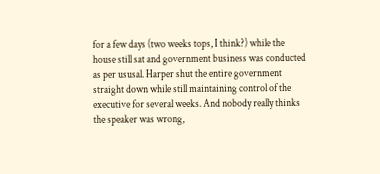for a few days (two weeks tops, I think?) while the house still sat and government business was conducted as per ususal. Harper shut the entire government straight down while still maintaining control of the executive for several weeks. And nobody really thinks the speaker was wrong,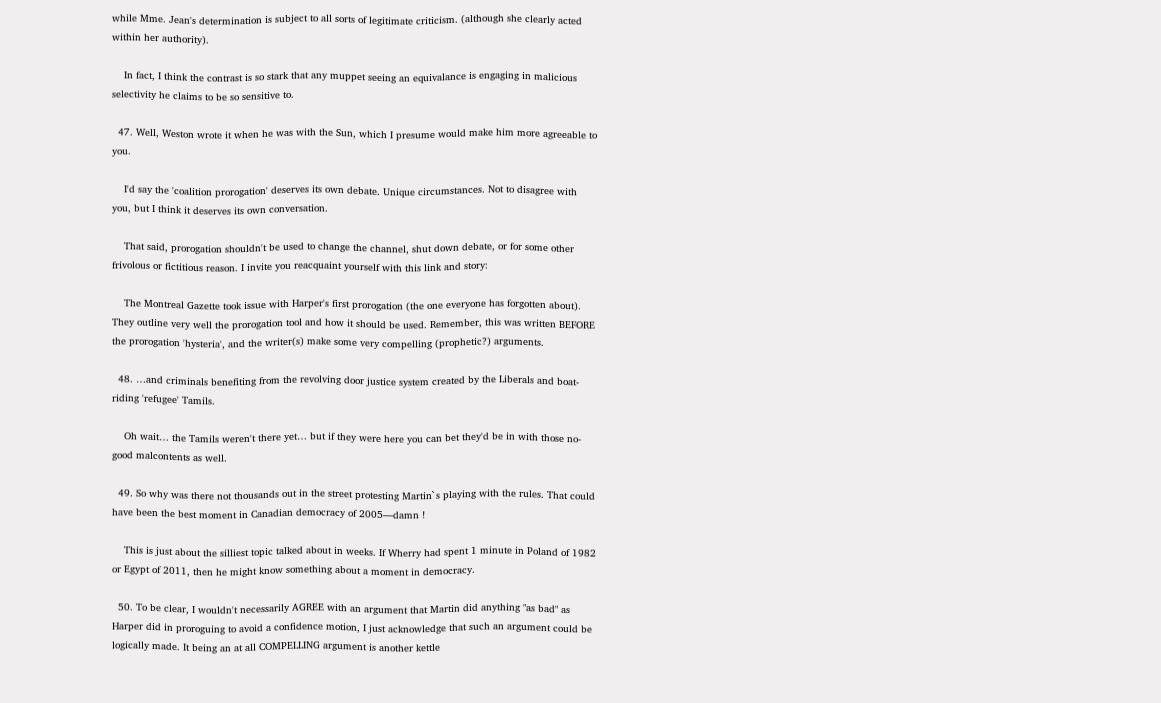while Mme. Jean's determination is subject to all sorts of legitimate criticism. (although she clearly acted within her authority).

    In fact, I think the contrast is so stark that any muppet seeing an equivalance is engaging in malicious selectivity he claims to be so sensitive to.

  47. Well, Weston wrote it when he was with the Sun, which I presume would make him more agreeable to you.

    I'd say the 'coalition prorogation' deserves its own debate. Unique circumstances. Not to disagree with you, but I think it deserves its own conversation.

    That said, prorogation shouldn't be used to change the channel, shut down debate, or for some other frivolous or fictitious reason. I invite you reacquaint yourself with this link and story:

    The Montreal Gazette took issue with Harper's first prorogation (the one everyone has forgotten about). They outline very well the prorogation tool and how it should be used. Remember, this was written BEFORE the prorogation 'hysteria', and the writer(s) make some very compelling (prophetic?) arguments.

  48. …and criminals benefiting from the revolving door justice system created by the Liberals and boat-riding 'refugee' Tamils.

    Oh wait… the Tamils weren't there yet… but if they were here you can bet they'd be in with those no-good malcontents as well.

  49. So why was there not thousands out in the street protesting Martin`s playing with the rules. That could have been the best moment in Canadian democracy of 2005—damn !

    This is just about the silliest topic talked about in weeks. If Wherry had spent 1 minute in Poland of 1982 or Egypt of 2011, then he might know something about a moment in democracy.

  50. To be clear, I wouldn't necessarily AGREE with an argument that Martin did anything "as bad" as Harper did in proroguing to avoid a confidence motion, I just acknowledge that such an argument could be logically made. It being an at all COMPELLING argument is another kettle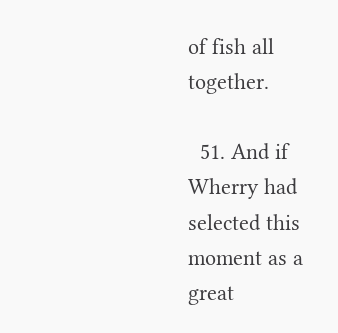of fish all together.

  51. And if Wherry had selected this moment as a great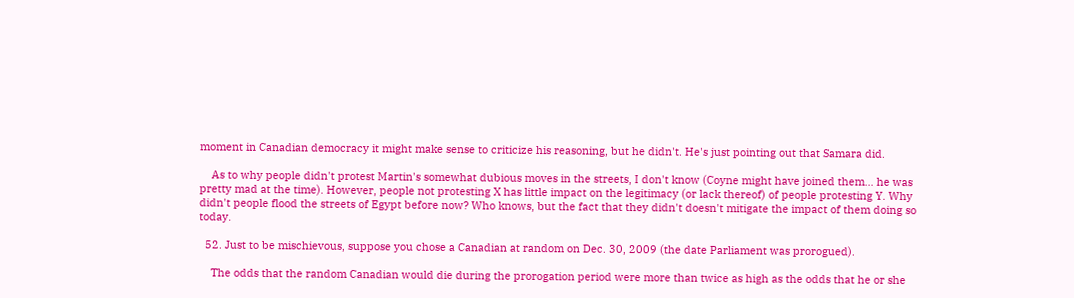moment in Canadian democracy it might make sense to criticize his reasoning, but he didn't. He's just pointing out that Samara did.

    As to why people didn't protest Martin's somewhat dubious moves in the streets, I don't know (Coyne might have joined them… he was pretty mad at the time). However, people not protesting X has little impact on the legitimacy (or lack thereof) of people protesting Y. Why didn't people flood the streets of Egypt before now? Who knows, but the fact that they didn't doesn't mitigate the impact of them doing so today.

  52. Just to be mischievous, suppose you chose a Canadian at random on Dec. 30, 2009 (the date Parliament was prorogued).

    The odds that the random Canadian would die during the prorogation period were more than twice as high as the odds that he or she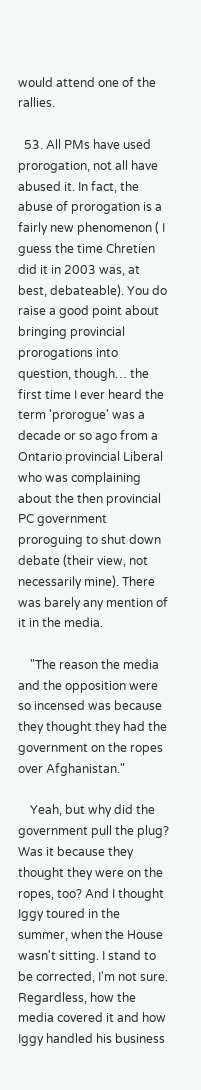would attend one of the rallies.

  53. All PMs have used prorogation, not all have abused it. In fact, the abuse of prorogation is a fairly new phenomenon ( I guess the time Chretien did it in 2003 was, at best, debateable). You do raise a good point about bringing provincial prorogations into question, though… the first time I ever heard the term 'prorogue' was a decade or so ago from a Ontario provincial Liberal who was complaining about the then provincial PC government proroguing to shut down debate (their view, not necessarily mine). There was barely any mention of it in the media.

    "The reason the media and the opposition were so incensed was because they thought they had the government on the ropes over Afghanistan."

    Yeah, but why did the government pull the plug? Was it because they thought they were on the ropes, too? And I thought Iggy toured in the summer, when the House wasn't sitting. I stand to be corrected, I'm not sure. Regardless, how the media covered it and how Iggy handled his business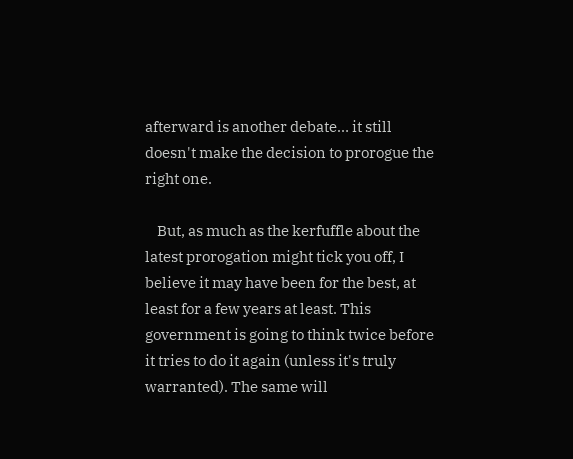afterward is another debate… it still doesn't make the decision to prorogue the right one.

    But, as much as the kerfuffle about the latest prorogation might tick you off, I believe it may have been for the best, at least for a few years at least. This government is going to think twice before it tries to do it again (unless it's truly warranted). The same will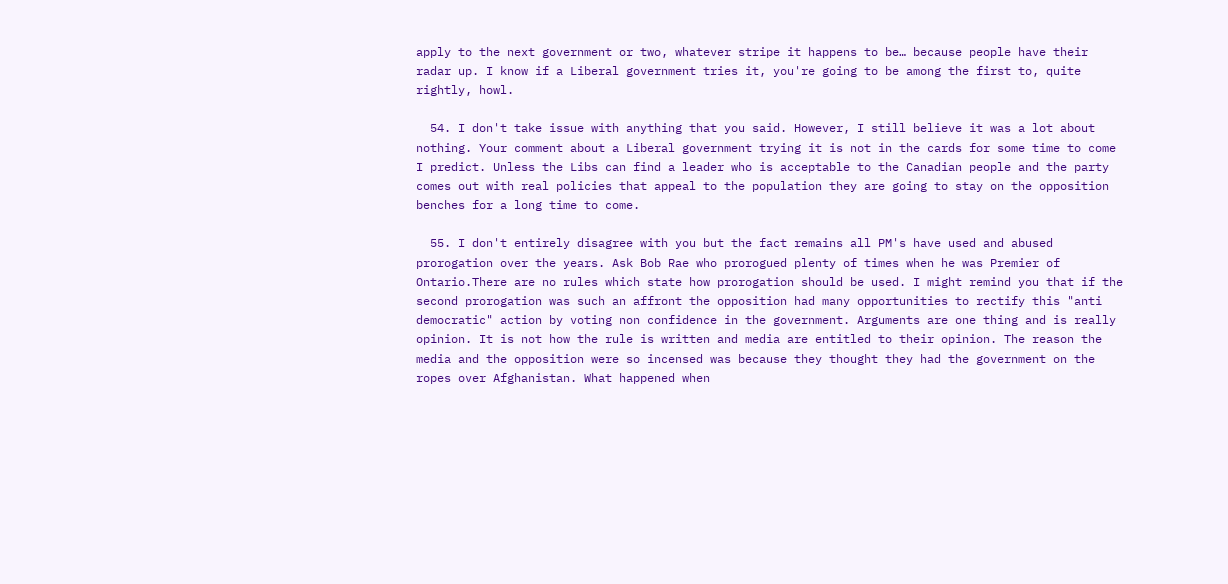apply to the next government or two, whatever stripe it happens to be… because people have their radar up. I know if a Liberal government tries it, you're going to be among the first to, quite rightly, howl.

  54. I don't take issue with anything that you said. However, I still believe it was a lot about nothing. Your comment about a Liberal government trying it is not in the cards for some time to come I predict. Unless the Libs can find a leader who is acceptable to the Canadian people and the party comes out with real policies that appeal to the population they are going to stay on the opposition benches for a long time to come.

  55. I don't entirely disagree with you but the fact remains all PM's have used and abused prorogation over the years. Ask Bob Rae who prorogued plenty of times when he was Premier of Ontario.There are no rules which state how prorogation should be used. I might remind you that if the second prorogation was such an affront the opposition had many opportunities to rectify this "anti democratic" action by voting non confidence in the government. Arguments are one thing and is really opinion. It is not how the rule is written and media are entitled to their opinion. The reason the media and the opposition were so incensed was because they thought they had the government on the ropes over Afghanistan. What happened when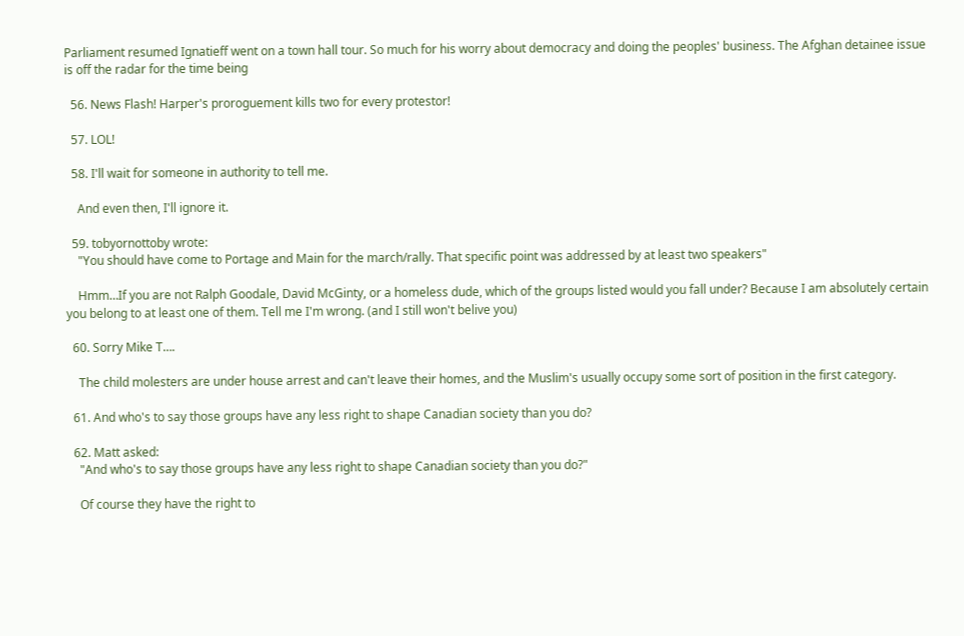Parliament resumed Ignatieff went on a town hall tour. So much for his worry about democracy and doing the peoples' business. The Afghan detainee issue is off the radar for the time being

  56. News Flash! Harper's proroguement kills two for every protestor!

  57. LOL!

  58. I'll wait for someone in authority to tell me.

    And even then, I'll ignore it.

  59. tobyornottoby wrote:
    "You should have come to Portage and Main for the march/rally. That specific point was addressed by at least two speakers"

    Hmm…If you are not Ralph Goodale, David McGinty, or a homeless dude, which of the groups listed would you fall under? Because I am absolutely certain you belong to at least one of them. Tell me I'm wrong. (and I still won't belive you)

  60. Sorry Mike T….

    The child molesters are under house arrest and can't leave their homes, and the Muslim's usually occupy some sort of position in the first category.

  61. And who's to say those groups have any less right to shape Canadian society than you do?

  62. Matt asked:
    "And who's to say those groups have any less right to shape Canadian society than you do?"

    Of course they have the right to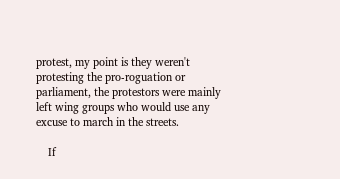protest, my point is they weren't protesting the pro-roguation or parliament, the protestors were mainly left wing groups who would use any excuse to march in the streets.

    If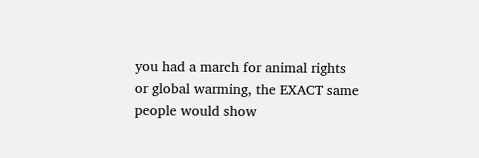you had a march for animal rights or global warming, the EXACT same people would show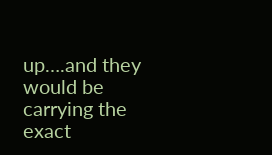up….and they would be carrying the exact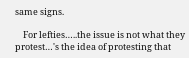same signs.

    For lefties…..the issue is not what they protest…'s the idea of protesting that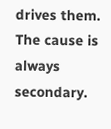drives them. The cause is always secondary.